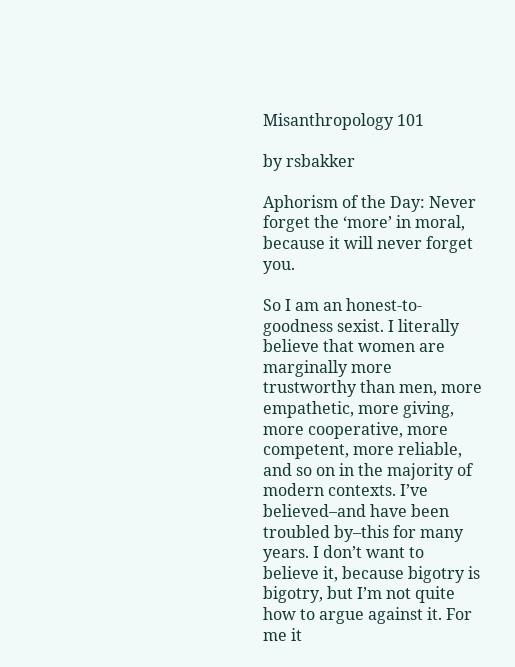Misanthropology 101

by rsbakker

Aphorism of the Day: Never forget the ‘more’ in moral, because it will never forget you.

So I am an honest-to-goodness sexist. I literally believe that women are marginally more trustworthy than men, more empathetic, more giving, more cooperative, more competent, more reliable, and so on in the majority of modern contexts. I’ve believed–and have been troubled by–this for many years. I don’t want to believe it, because bigotry is bigotry, but I’m not quite how to argue against it. For me it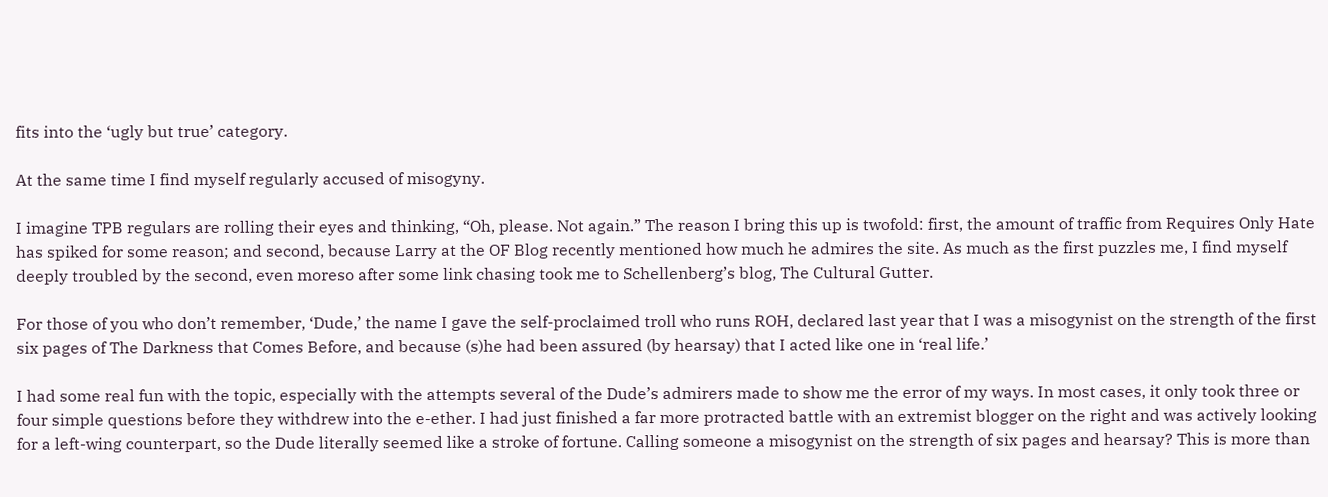fits into the ‘ugly but true’ category.

At the same time I find myself regularly accused of misogyny.

I imagine TPB regulars are rolling their eyes and thinking, “Oh, please. Not again.” The reason I bring this up is twofold: first, the amount of traffic from Requires Only Hate has spiked for some reason; and second, because Larry at the OF Blog recently mentioned how much he admires the site. As much as the first puzzles me, I find myself deeply troubled by the second, even moreso after some link chasing took me to Schellenberg’s blog, The Cultural Gutter.

For those of you who don’t remember, ‘Dude,’ the name I gave the self-proclaimed troll who runs ROH, declared last year that I was a misogynist on the strength of the first six pages of The Darkness that Comes Before, and because (s)he had been assured (by hearsay) that I acted like one in ‘real life.’

I had some real fun with the topic, especially with the attempts several of the Dude’s admirers made to show me the error of my ways. In most cases, it only took three or four simple questions before they withdrew into the e-ether. I had just finished a far more protracted battle with an extremist blogger on the right and was actively looking for a left-wing counterpart, so the Dude literally seemed like a stroke of fortune. Calling someone a misogynist on the strength of six pages and hearsay? This is more than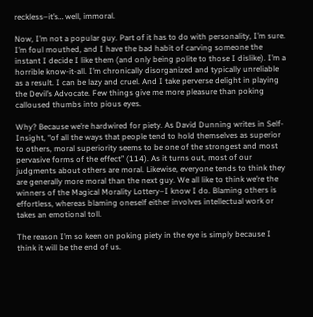reckless–it’s… well, immoral.

Now, I’m not a popular guy. Part of it has to do with personality, I’m sure. I’m foul mouthed, and I have the bad habit of carving someone the instant I decide I like them (and only being polite to those I dislike). I’m a horrible know-it-all. I’m chronically disorganized and typically unreliable as a result. I can be lazy and cruel. And I take perverse delight in playing the Devil’s Advocate. Few things give me more pleasure than poking calloused thumbs into pious eyes.

Why? Because we’re hardwired for piety. As David Dunning writes in Self-Insight, “of all the ways that people tend to hold themselves as superior to others, moral superiority seems to be one of the strongest and most pervasive forms of the effect” (114). As it turns out, most of our judgments about others are moral. Likewise, everyone tends to think they are generally more moral than the next guy. We all like to think we’re the winners of the Magical Morality Lottery–I know I do. Blaming others is effortless, whereas blaming oneself either involves intellectual work or takes an emotional toll.

The reason I’m so keen on poking piety in the eye is simply because I think it will be the end of us.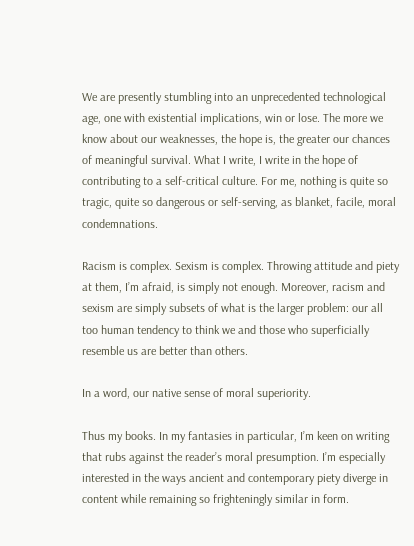We are presently stumbling into an unprecedented technological age, one with existential implications, win or lose. The more we know about our weaknesses, the hope is, the greater our chances of meaningful survival. What I write, I write in the hope of contributing to a self-critical culture. For me, nothing is quite so tragic, quite so dangerous or self-serving, as blanket, facile, moral condemnations.

Racism is complex. Sexism is complex. Throwing attitude and piety at them, I’m afraid, is simply not enough. Moreover, racism and sexism are simply subsets of what is the larger problem: our all too human tendency to think we and those who superficially resemble us are better than others.

In a word, our native sense of moral superiority.

Thus my books. In my fantasies in particular, I’m keen on writing that rubs against the reader’s moral presumption. I’m especially interested in the ways ancient and contemporary piety diverge in content while remaining so frighteningly similar in form.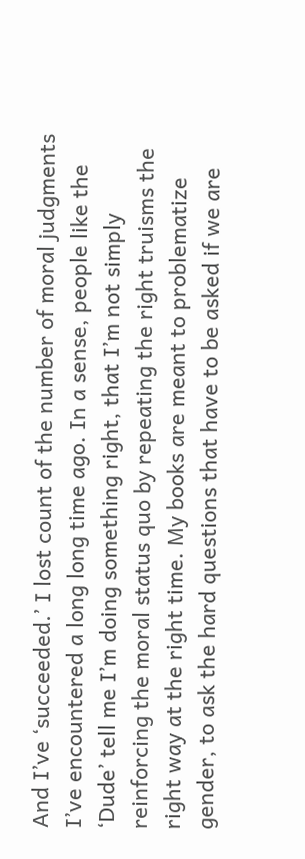And I’ve ‘succeeded.’ I lost count of the number of moral judgments I’ve encountered a long long time ago. In a sense, people like the ‘Dude’ tell me I’m doing something right, that I’m not simply reinforcing the moral status quo by repeating the right truisms the right way at the right time. My books are meant to problematize gender, to ask the hard questions that have to be asked if we are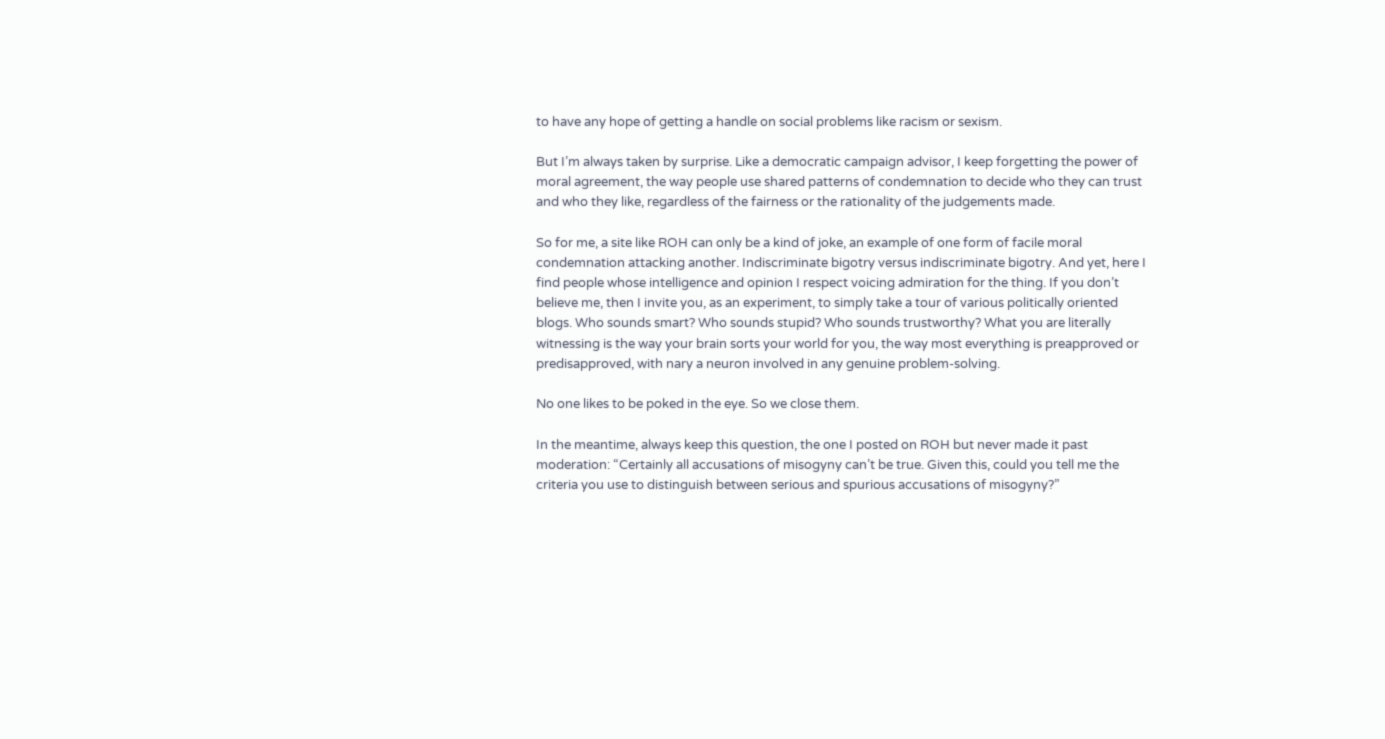to have any hope of getting a handle on social problems like racism or sexism.

But I’m always taken by surprise. Like a democratic campaign advisor, I keep forgetting the power of moral agreement, the way people use shared patterns of condemnation to decide who they can trust and who they like, regardless of the fairness or the rationality of the judgements made.

So for me, a site like ROH can only be a kind of joke, an example of one form of facile moral condemnation attacking another. Indiscriminate bigotry versus indiscriminate bigotry. And yet, here I find people whose intelligence and opinion I respect voicing admiration for the thing. If you don’t believe me, then I invite you, as an experiment, to simply take a tour of various politically oriented blogs. Who sounds smart? Who sounds stupid? Who sounds trustworthy? What you are literally witnessing is the way your brain sorts your world for you, the way most everything is preapproved or predisapproved, with nary a neuron involved in any genuine problem-solving.

No one likes to be poked in the eye. So we close them.

In the meantime, always keep this question, the one I posted on ROH but never made it past moderation: “Certainly all accusations of misogyny can’t be true. Given this, could you tell me the criteria you use to distinguish between serious and spurious accusations of misogyny?”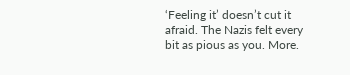‘Feeling it’ doesn’t cut it afraid. The Nazis felt every bit as pious as you. More.